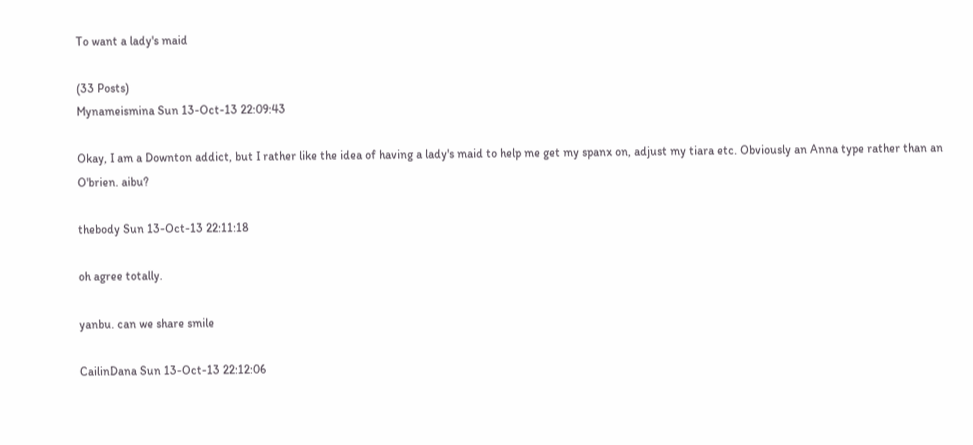To want a lady's maid

(33 Posts)
Mynameismina Sun 13-Oct-13 22:09:43

Okay, I am a Downton addict, but I rather like the idea of having a lady's maid to help me get my spanx on, adjust my tiara etc. Obviously an Anna type rather than an O'brien. aibu?

thebody Sun 13-Oct-13 22:11:18

oh agree totally.

yanbu. can we share smile

CailinDana Sun 13-Oct-13 22:12:06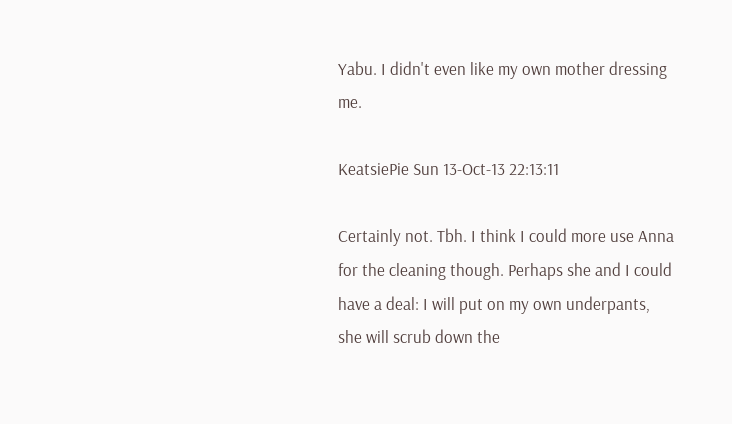Yabu. I didn't even like my own mother dressing me.

KeatsiePie Sun 13-Oct-13 22:13:11

Certainly not. Tbh. I think I could more use Anna for the cleaning though. Perhaps she and I could have a deal: I will put on my own underpants, she will scrub down the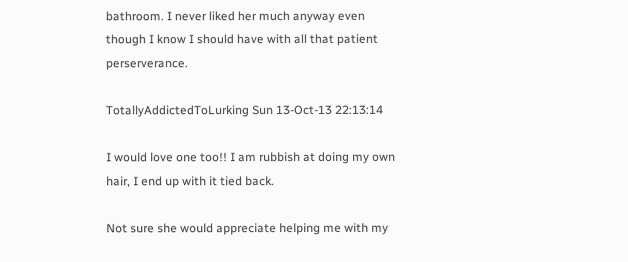bathroom. I never liked her much anyway even though I know I should have with all that patient perserverance.

TotallyAddictedToLurking Sun 13-Oct-13 22:13:14

I would love one too!! I am rubbish at doing my own hair, I end up with it tied back.

Not sure she would appreciate helping me with my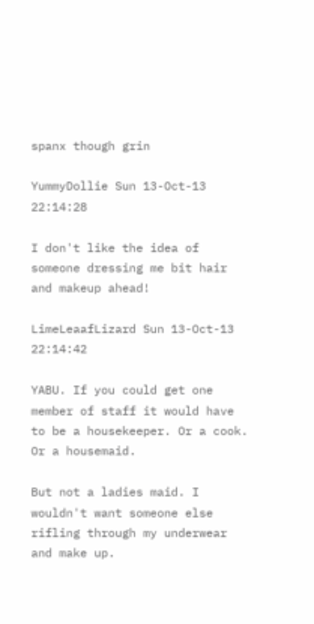spanx though grin

YummyDollie Sun 13-Oct-13 22:14:28

I don't like the idea of someone dressing me bit hair and makeup ahead!

LimeLeaafLizard Sun 13-Oct-13 22:14:42

YABU. If you could get one member of staff it would have to be a housekeeper. Or a cook. Or a housemaid.

But not a ladies maid. I wouldn't want someone else rifling through my underwear and make up.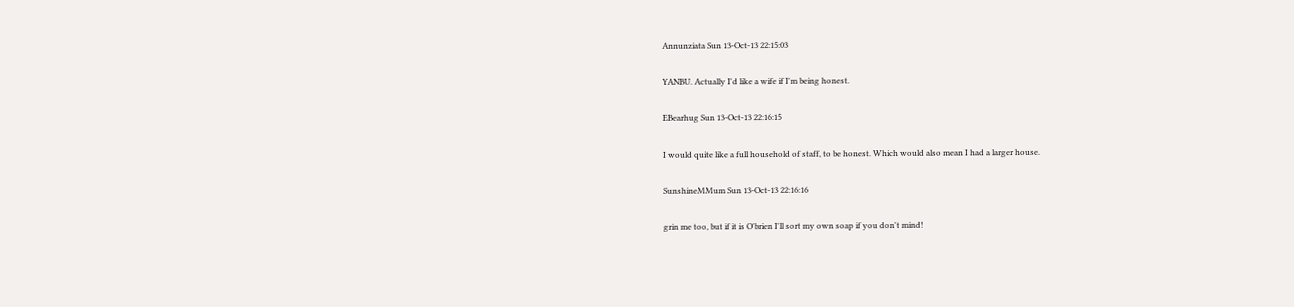Annunziata Sun 13-Oct-13 22:15:03

YANBU. Actually I'd like a wife if I'm being honest.

EBearhug Sun 13-Oct-13 22:16:15

I would quite like a full household of staff, to be honest. Which would also mean I had a larger house.

SunshineMMum Sun 13-Oct-13 22:16:16

grin me too, but if it is O'brien I'll sort my own soap if you don't mind!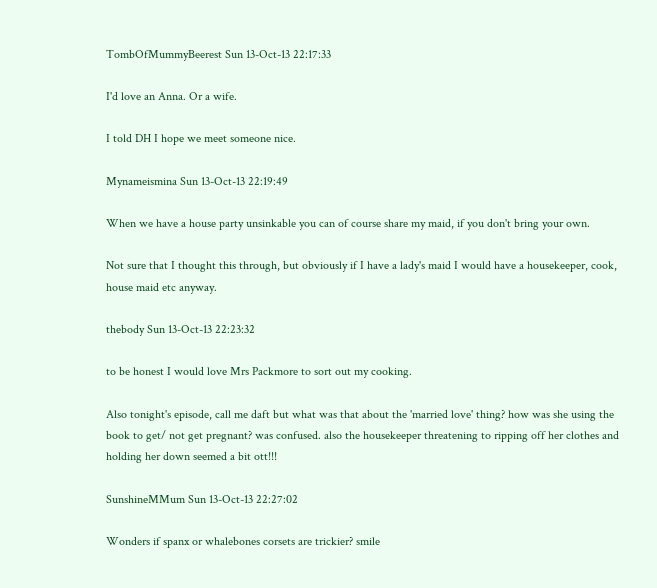TombOfMummyBeerest Sun 13-Oct-13 22:17:33

I'd love an Anna. Or a wife.

I told DH I hope we meet someone nice.

Mynameismina Sun 13-Oct-13 22:19:49

When we have a house party unsinkable you can of course share my maid, if you don't bring your own.

Not sure that I thought this through, but obviously if I have a lady's maid I would have a housekeeper, cook, house maid etc anyway.

thebody Sun 13-Oct-13 22:23:32

to be honest I would love Mrs Packmore to sort out my cooking.

Also tonight's episode, call me daft but what was that about the 'married love' thing? how was she using the book to get/ not get pregnant? was confused. also the housekeeper threatening to ripping off her clothes and holding her down seemed a bit ott!!!

SunshineMMum Sun 13-Oct-13 22:27:02

Wonders if spanx or whalebones corsets are trickier? smile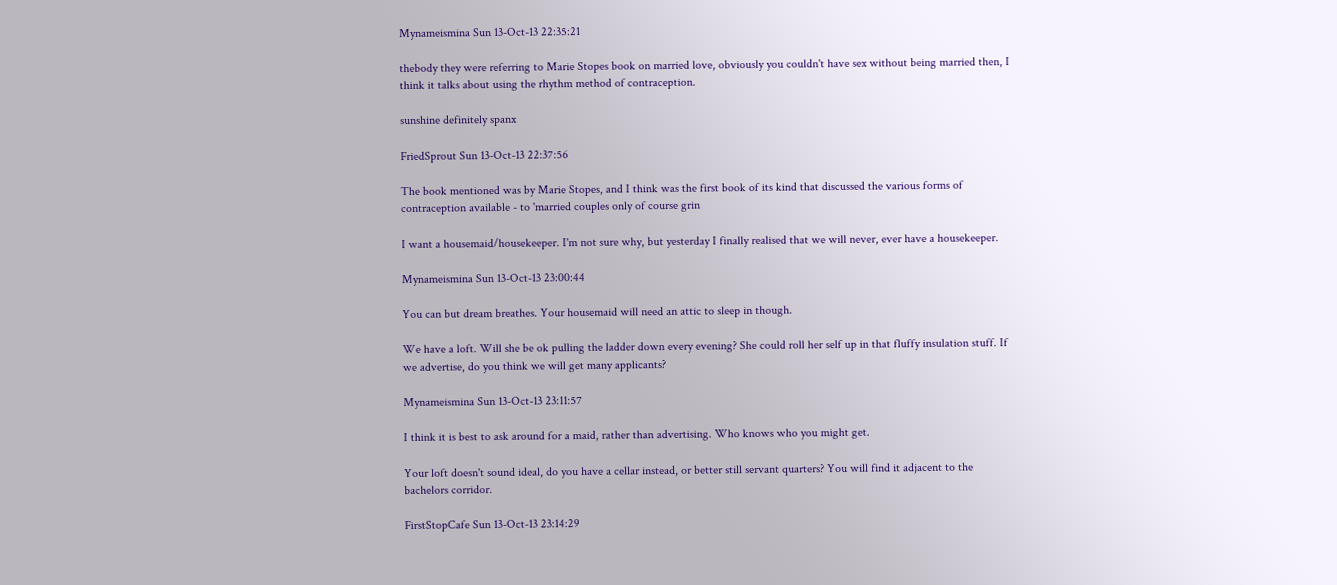Mynameismina Sun 13-Oct-13 22:35:21

thebody they were referring to Marie Stopes book on married love, obviously you couldn't have sex without being married then, I think it talks about using the rhythm method of contraception.

sunshine definitely spanx

FriedSprout Sun 13-Oct-13 22:37:56

The book mentioned was by Marie Stopes, and I think was the first book of its kind that discussed the various forms of contraception available - to 'married couples only of course grin

I want a housemaid/housekeeper. I'm not sure why, but yesterday I finally realised that we will never, ever have a housekeeper.

Mynameismina Sun 13-Oct-13 23:00:44

You can but dream breathes. Your housemaid will need an attic to sleep in though.

We have a loft. Will she be ok pulling the ladder down every evening? She could roll her self up in that fluffy insulation stuff. If we advertise, do you think we will get many applicants?

Mynameismina Sun 13-Oct-13 23:11:57

I think it is best to ask around for a maid, rather than advertising. Who knows who you might get.

Your loft doesn't sound ideal, do you have a cellar instead, or better still servant quarters? You will find it adjacent to the bachelors corridor.

FirstStopCafe Sun 13-Oct-13 23:14:29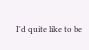I'd quite like to be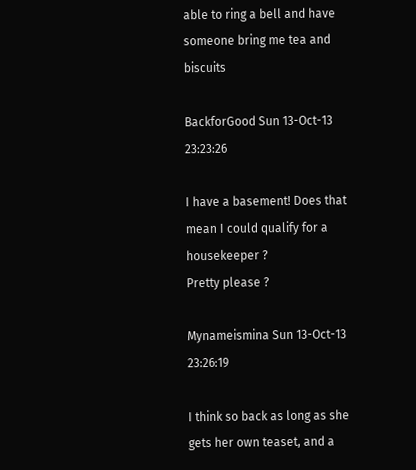able to ring a bell and have someone bring me tea and biscuits

BackforGood Sun 13-Oct-13 23:23:26

I have a basement! Does that mean I could qualify for a housekeeper ?
Pretty please ?

Mynameismina Sun 13-Oct-13 23:26:19

I think so back as long as she gets her own teaset, and a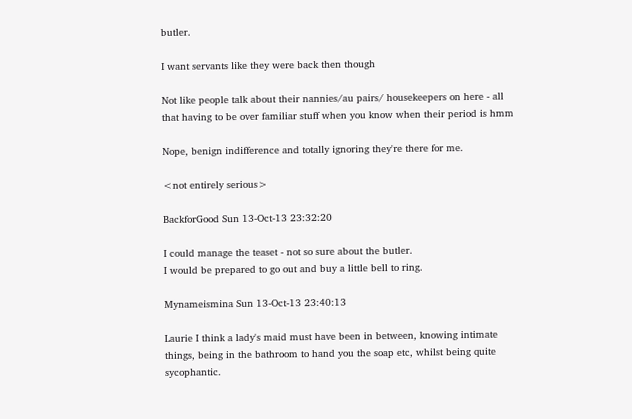butler.

I want servants like they were back then though

Not like people talk about their nannies/au pairs/ housekeepers on here - all that having to be over familiar stuff when you know when their period is hmm

Nope, benign indifference and totally ignoring they're there for me.

<not entirely serious>

BackforGood Sun 13-Oct-13 23:32:20

I could manage the teaset - not so sure about the butler.
I would be prepared to go out and buy a little bell to ring.

Mynameismina Sun 13-Oct-13 23:40:13

Laurie I think a lady's maid must have been in between, knowing intimate things, being in the bathroom to hand you the soap etc, whilst being quite sycophantic.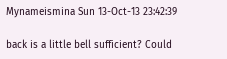Mynameismina Sun 13-Oct-13 23:42:39

back is a little bell sufficient? Could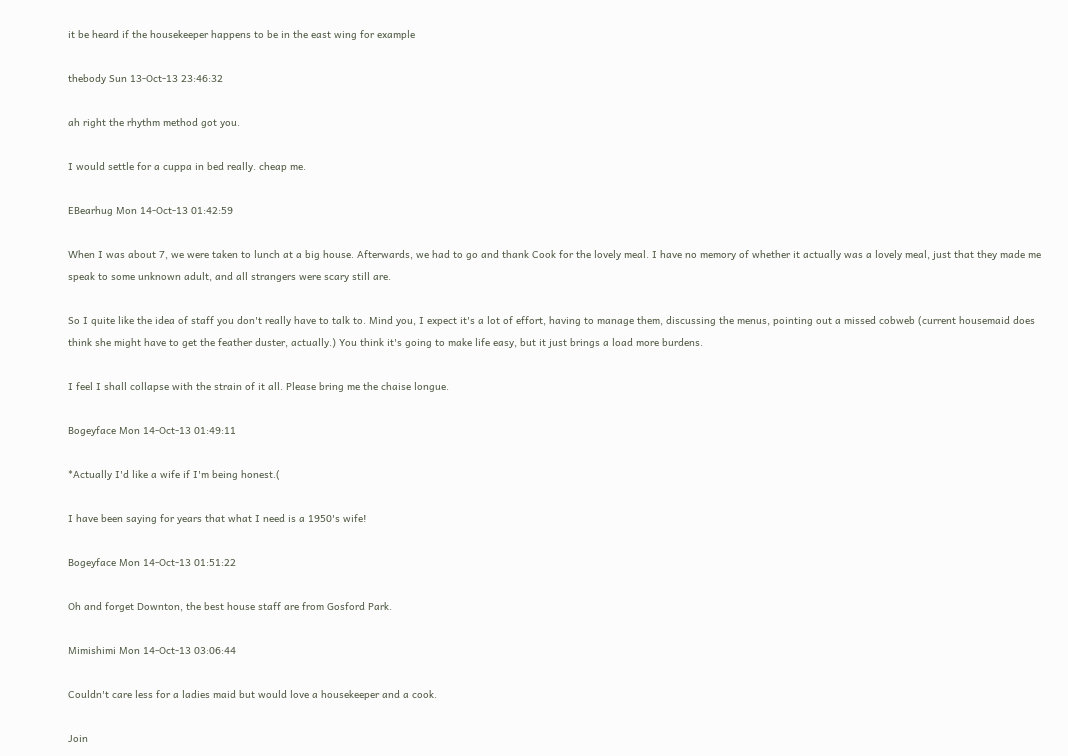it be heard if the housekeeper happens to be in the east wing for example

thebody Sun 13-Oct-13 23:46:32

ah right the rhythm method got you.

I would settle for a cuppa in bed really. cheap me.

EBearhug Mon 14-Oct-13 01:42:59

When I was about 7, we were taken to lunch at a big house. Afterwards, we had to go and thank Cook for the lovely meal. I have no memory of whether it actually was a lovely meal, just that they made me speak to some unknown adult, and all strangers were scary still are.

So I quite like the idea of staff you don't really have to talk to. Mind you, I expect it's a lot of effort, having to manage them, discussing the menus, pointing out a missed cobweb (current housemaid does think she might have to get the feather duster, actually.) You think it's going to make life easy, but it just brings a load more burdens.

I feel I shall collapse with the strain of it all. Please bring me the chaise longue.

Bogeyface Mon 14-Oct-13 01:49:11

*Actually I'd like a wife if I'm being honest.(

I have been saying for years that what I need is a 1950's wife!

Bogeyface Mon 14-Oct-13 01:51:22

Oh and forget Downton, the best house staff are from Gosford Park.

Mimishimi Mon 14-Oct-13 03:06:44

Couldn't care less for a ladies maid but would love a housekeeper and a cook.

Join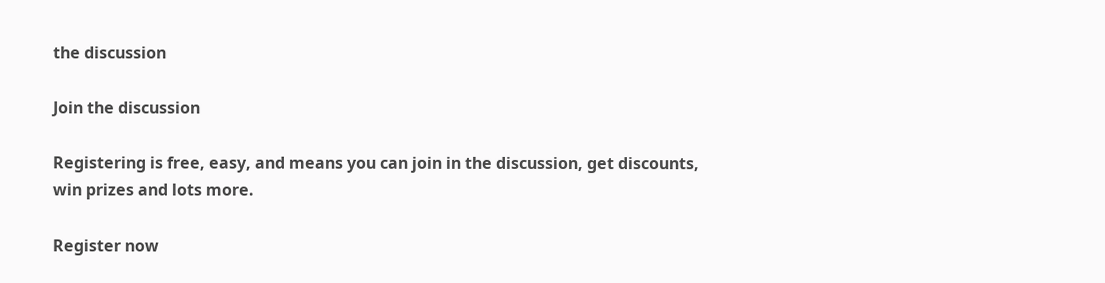the discussion

Join the discussion

Registering is free, easy, and means you can join in the discussion, get discounts, win prizes and lots more.

Register now